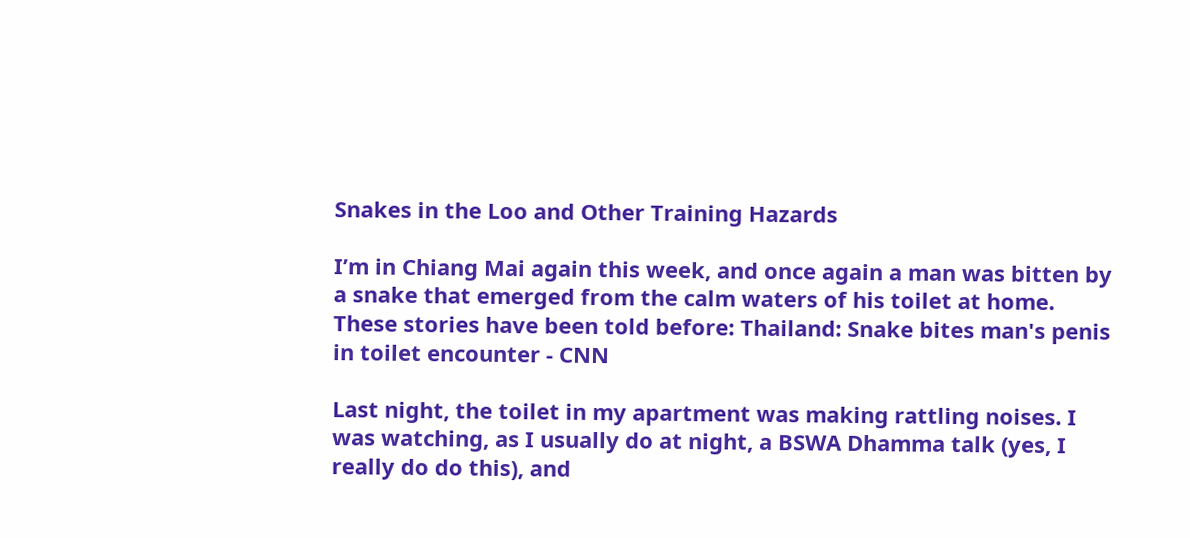Snakes in the Loo and Other Training Hazards

I’m in Chiang Mai again this week, and once again a man was bitten by a snake that emerged from the calm waters of his toilet at home. These stories have been told before: Thailand: Snake bites man's penis in toilet encounter - CNN

Last night, the toilet in my apartment was making rattling noises. I was watching, as I usually do at night, a BSWA Dhamma talk (yes, I really do do this), and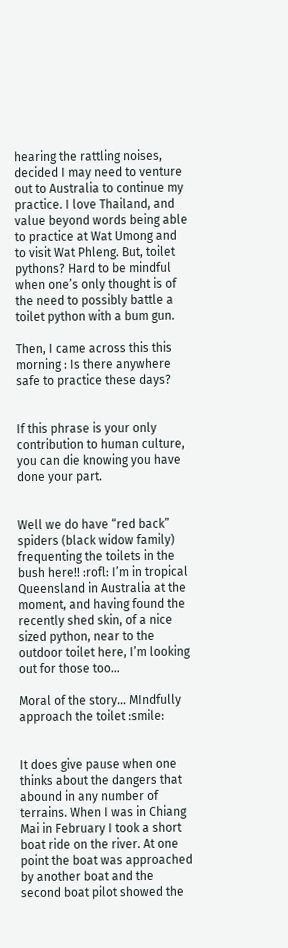hearing the rattling noises, decided I may need to venture out to Australia to continue my practice. I love Thailand, and value beyond words being able to practice at Wat Umong and to visit Wat Phleng. But, toilet pythons? Hard to be mindful when one’s only thought is of the need to possibly battle a toilet python with a bum gun.

Then, I came across this this morning : Is there anywhere safe to practice these days?


If this phrase is your only contribution to human culture, you can die knowing you have done your part.


Well we do have “red back” spiders (black widow family) frequenting the toilets in the bush here!! :rofl: I’m in tropical Queensland in Australia at the moment, and having found the recently shed skin, of a nice sized python, near to the outdoor toilet here, I’m looking out for those too…

Moral of the story… MIndfully approach the toilet :smile:


It does give pause when one thinks about the dangers that abound in any number of terrains. When I was in Chiang Mai in February I took a short boat ride on the river. At one point the boat was approached by another boat and the second boat pilot showed the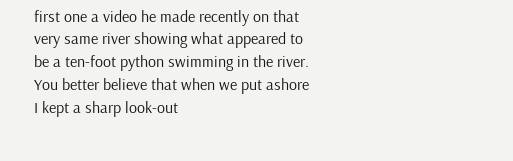first one a video he made recently on that very same river showing what appeared to be a ten-foot python swimming in the river. You better believe that when we put ashore I kept a sharp look-out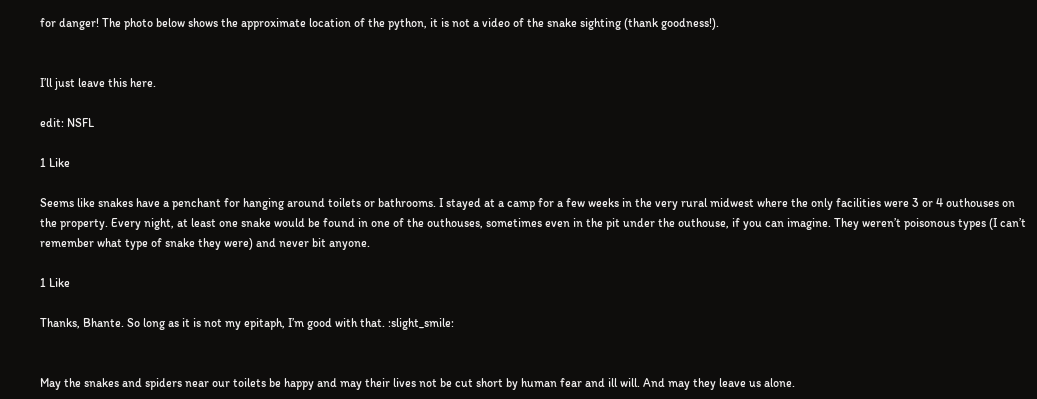for danger! The photo below shows the approximate location of the python, it is not a video of the snake sighting (thank goodness!).


I’ll just leave this here.

edit: NSFL

1 Like

Seems like snakes have a penchant for hanging around toilets or bathrooms. I stayed at a camp for a few weeks in the very rural midwest where the only facilities were 3 or 4 outhouses on the property. Every night, at least one snake would be found in one of the outhouses, sometimes even in the pit under the outhouse, if you can imagine. They weren’t poisonous types (I can’t remember what type of snake they were) and never bit anyone.

1 Like

Thanks, Bhante. So long as it is not my epitaph, I’m good with that. :slight_smile:


May the snakes and spiders near our toilets be happy and may their lives not be cut short by human fear and ill will. And may they leave us alone.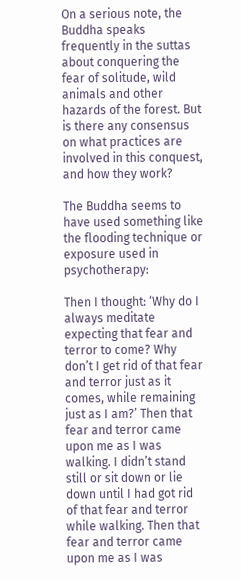On a serious note, the Buddha speaks frequently in the suttas about conquering the fear of solitude, wild animals and other hazards of the forest. But is there any consensus on what practices are involved in this conquest, and how they work?

The Buddha seems to have used something like the flooding technique or exposure used in psychotherapy:

Then I thought: ‘Why do I always meditate expecting that fear and terror to come? Why don’t I get rid of that fear and terror just as it comes, while remaining just as I am?’ Then that fear and terror came upon me as I was walking. I didn’t stand still or sit down or lie down until I had got rid of that fear and terror while walking. Then that fear and terror came upon me as I was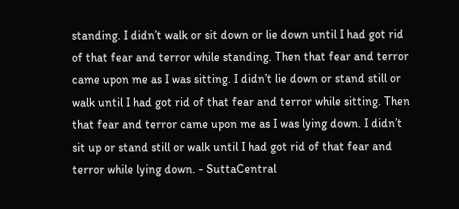standing. I didn’t walk or sit down or lie down until I had got rid of that fear and terror while standing. Then that fear and terror came upon me as I was sitting. I didn’t lie down or stand still or walk until I had got rid of that fear and terror while sitting. Then that fear and terror came upon me as I was lying down. I didn’t sit up or stand still or walk until I had got rid of that fear and terror while lying down. - SuttaCentral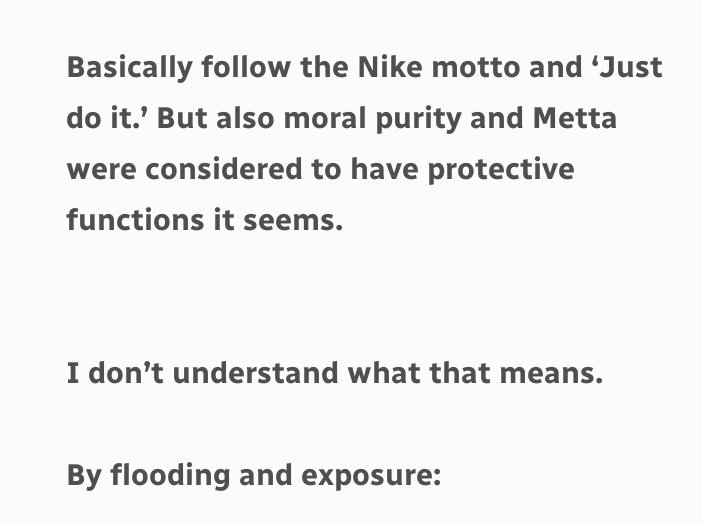Basically follow the Nike motto and ‘Just do it.’ But also moral purity and Metta were considered to have protective functions it seems.


I don’t understand what that means.

By flooding and exposure: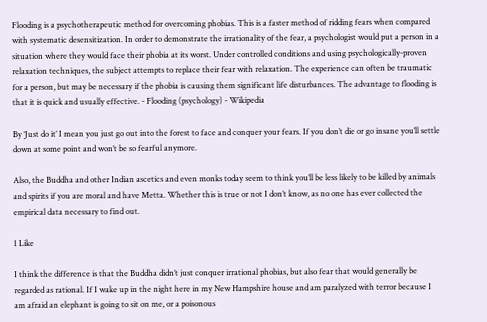Flooding is a psychotherapeutic method for overcoming phobias. This is a faster method of ridding fears when compared with systematic desensitization. In order to demonstrate the irrationality of the fear, a psychologist would put a person in a situation where they would face their phobia at its worst. Under controlled conditions and using psychologically-proven relaxation techniques, the subject attempts to replace their fear with relaxation. The experience can often be traumatic for a person, but may be necessary if the phobia is causing them significant life disturbances. The advantage to flooding is that it is quick and usually effective. - Flooding (psychology) - Wikipedia

By ‘Just do it’ I mean you just go out into the forest to face and conquer your fears. If you don’t die or go insane you’ll settle down at some point and won’t be so fearful anymore.

Also, the Buddha and other Indian ascetics and even monks today seem to think you’ll be less likely to be killed by animals and spirits if you are moral and have Metta. Whether this is true or not I don’t know, as no one has ever collected the empirical data necessary to find out.

1 Like

I think the difference is that the Buddha didn’t just conquer irrational phobias, but also fear that would generally be regarded as rational. If I wake up in the night here in my New Hampshire house and am paralyzed with terror because I am afraid an elephant is going to sit on me, or a poisonous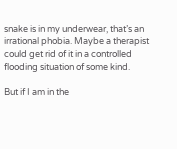snake is in my underwear, that’s an irrational phobia. Maybe a therapist could get rid of it in a controlled flooding situation of some kind.

But if I am in the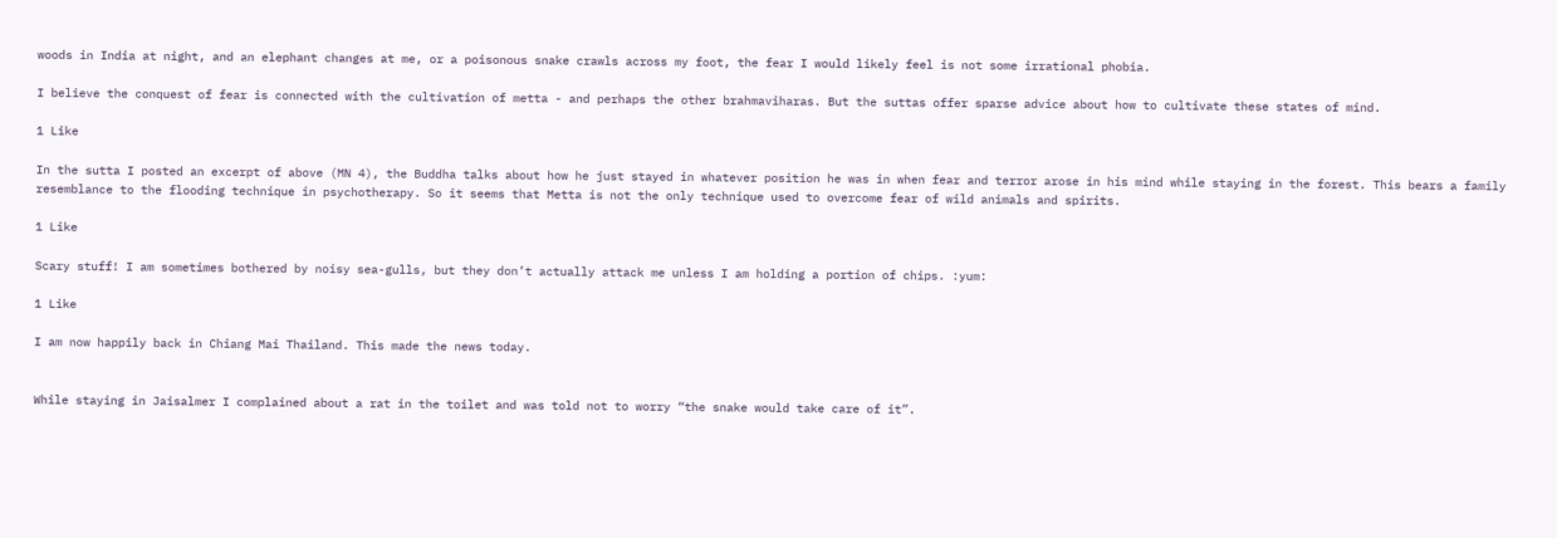woods in India at night, and an elephant changes at me, or a poisonous snake crawls across my foot, the fear I would likely feel is not some irrational phobia.

I believe the conquest of fear is connected with the cultivation of metta - and perhaps the other brahmaviharas. But the suttas offer sparse advice about how to cultivate these states of mind.

1 Like

In the sutta I posted an excerpt of above (MN 4), the Buddha talks about how he just stayed in whatever position he was in when fear and terror arose in his mind while staying in the forest. This bears a family resemblance to the flooding technique in psychotherapy. So it seems that Metta is not the only technique used to overcome fear of wild animals and spirits.

1 Like

Scary stuff! I am sometimes bothered by noisy sea-gulls, but they don’t actually attack me unless I am holding a portion of chips. :yum:

1 Like

I am now happily back in Chiang Mai Thailand. This made the news today.


While staying in Jaisalmer I complained about a rat in the toilet and was told not to worry “the snake would take care of it”.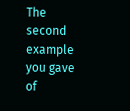The second example you gave of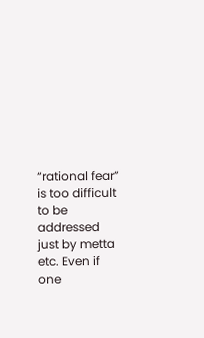“rational fear” is too difficult to be addressed just by metta etc. Even if one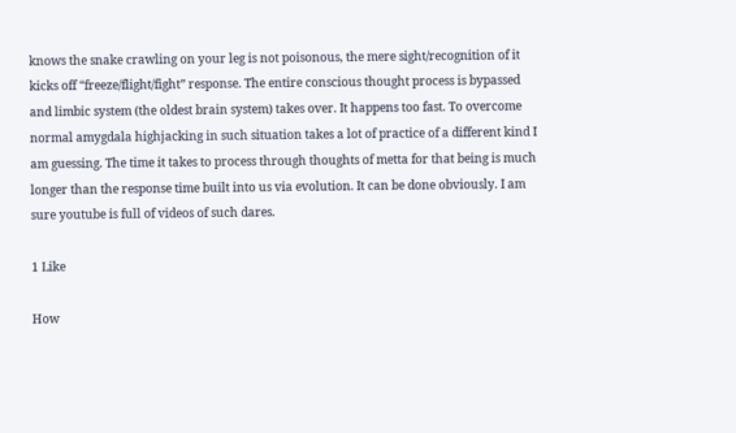knows the snake crawling on your leg is not poisonous, the mere sight/recognition of it kicks off “freeze/flight/fight” response. The entire conscious thought process is bypassed and limbic system (the oldest brain system) takes over. It happens too fast. To overcome normal amygdala highjacking in such situation takes a lot of practice of a different kind I am guessing. The time it takes to process through thoughts of metta for that being is much longer than the response time built into us via evolution. It can be done obviously. I am sure youtube is full of videos of such dares.

1 Like

How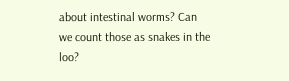about intestinal worms? Can we count those as snakes in the loo?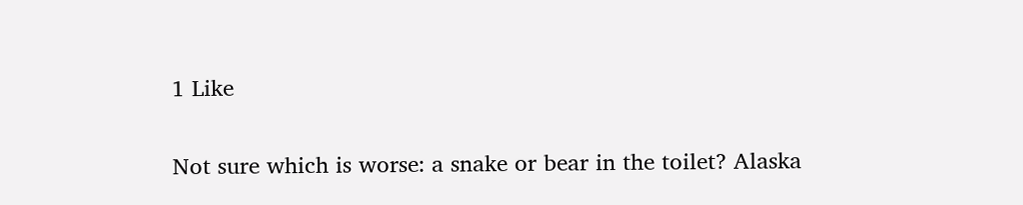1 Like

Not sure which is worse: a snake or bear in the toilet? Alaska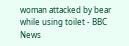woman attacked by bear while using toilet - BBC News